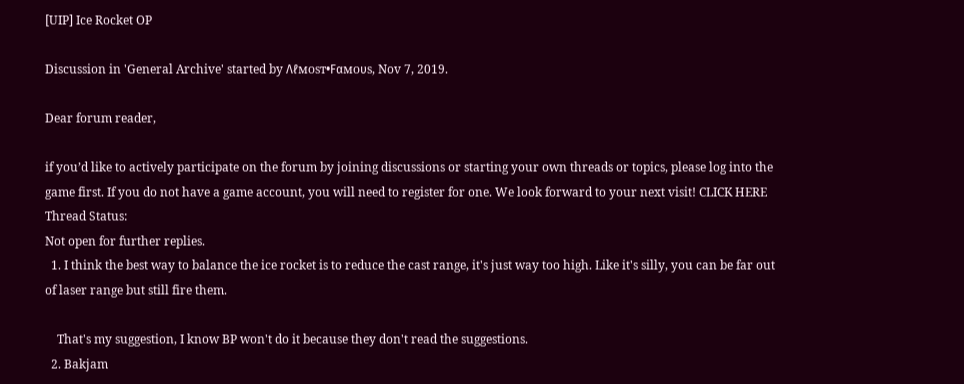[UIP] Ice Rocket OP

Discussion in 'General Archive' started by Λℓмоѕт•Fαмоυѕ, Nov 7, 2019.

Dear forum reader,

if you’d like to actively participate on the forum by joining discussions or starting your own threads or topics, please log into the game first. If you do not have a game account, you will need to register for one. We look forward to your next visit! CLICK HERE
Thread Status:
Not open for further replies.
  1. I think the best way to balance the ice rocket is to reduce the cast range, it's just way too high. Like it's silly, you can be far out of laser range but still fire them.

    That's my suggestion, I know BP won't do it because they don't read the suggestions.
  2. Bakjam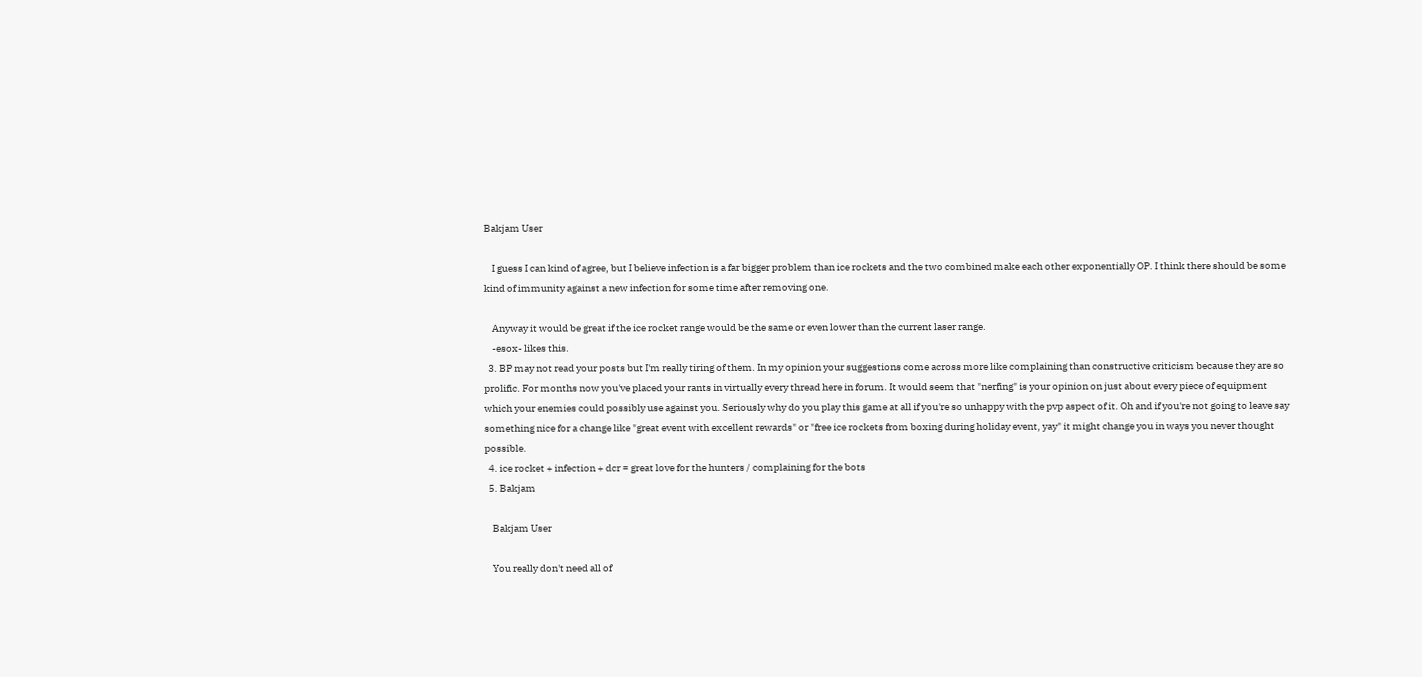Bakjam User

    I guess I can kind of agree, but I believe infection is a far bigger problem than ice rockets and the two combined make each other exponentially OP. I think there should be some kind of immunity against a new infection for some time after removing one.

    Anyway it would be great if the ice rocket range would be the same or even lower than the current laser range.
    -esox- likes this.
  3. BP may not read your posts but I'm really tiring of them. In my opinion your suggestions come across more like complaining than constructive criticism because they are so prolific. For months now you've placed your rants in virtually every thread here in forum. It would seem that "nerfing" is your opinion on just about every piece of equipment which your enemies could possibly use against you. Seriously why do you play this game at all if you're so unhappy with the pvp aspect of it. Oh and if you're not going to leave say something nice for a change like "great event with excellent rewards" or "free ice rockets from boxing during holiday event, yay" it might change you in ways you never thought possible.
  4. ice rocket + infection + dcr = great love for the hunters / complaining for the bots
  5. Bakjam

    Bakjam User

    You really don't need all of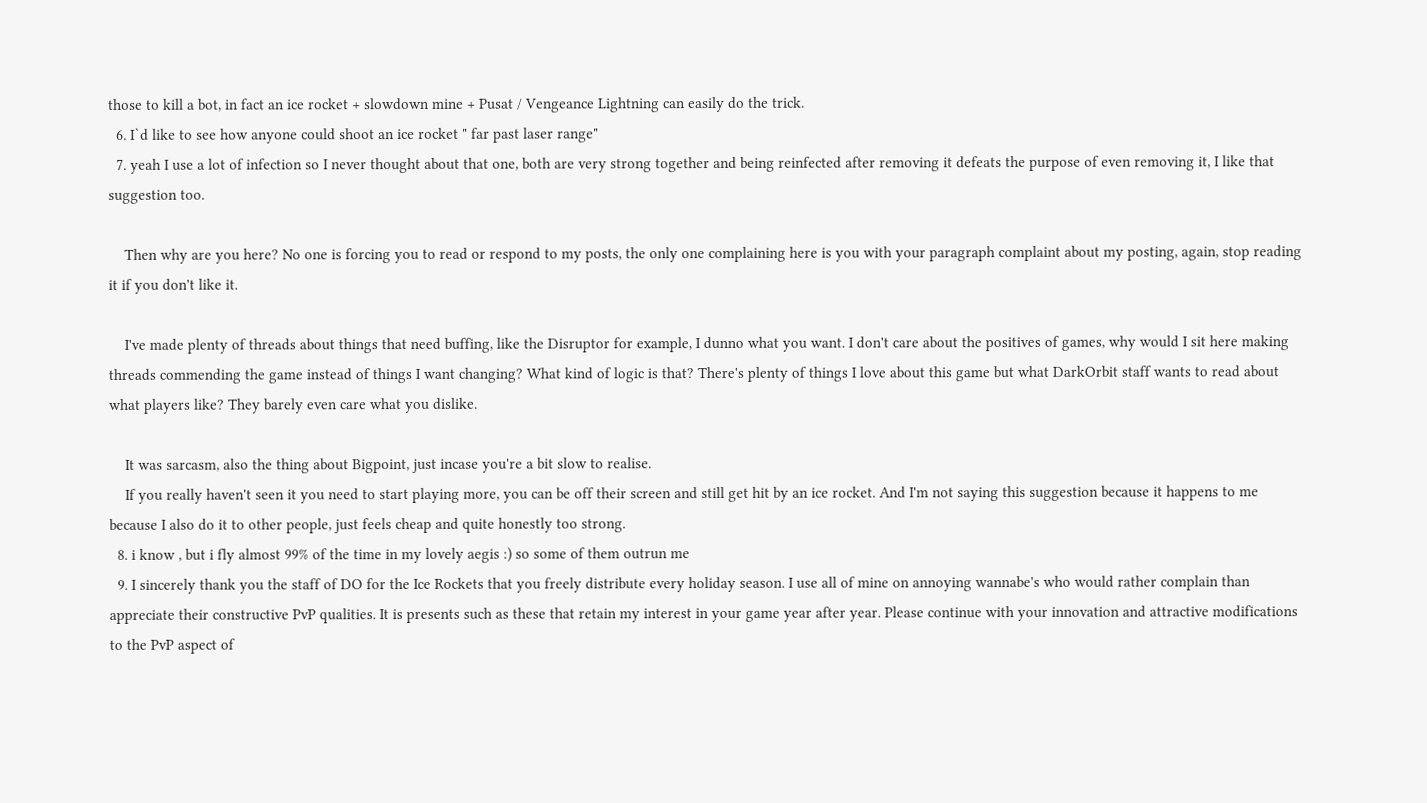those to kill a bot, in fact an ice rocket + slowdown mine + Pusat / Vengeance Lightning can easily do the trick.
  6. I`d like to see how anyone could shoot an ice rocket " far past laser range"
  7. yeah I use a lot of infection so I never thought about that one, both are very strong together and being reinfected after removing it defeats the purpose of even removing it, I like that suggestion too.

    Then why are you here? No one is forcing you to read or respond to my posts, the only one complaining here is you with your paragraph complaint about my posting, again, stop reading it if you don't like it.

    I've made plenty of threads about things that need buffing, like the Disruptor for example, I dunno what you want. I don't care about the positives of games, why would I sit here making threads commending the game instead of things I want changing? What kind of logic is that? There's plenty of things I love about this game but what DarkOrbit staff wants to read about what players like? They barely even care what you dislike.

    It was sarcasm, also the thing about Bigpoint, just incase you're a bit slow to realise.
    If you really haven't seen it you need to start playing more, you can be off their screen and still get hit by an ice rocket. And I'm not saying this suggestion because it happens to me because I also do it to other people, just feels cheap and quite honestly too strong.
  8. i know , but i fly almost 99% of the time in my lovely aegis :) so some of them outrun me
  9. I sincerely thank you the staff of DO for the Ice Rockets that you freely distribute every holiday season. I use all of mine on annoying wannabe's who would rather complain than appreciate their constructive PvP qualities. It is presents such as these that retain my interest in your game year after year. Please continue with your innovation and attractive modifications to the PvP aspect of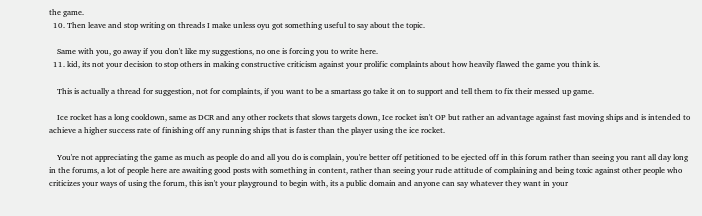the game.
  10. Then leave and stop writing on threads I make unless oyu got something useful to say about the topic.

    Same with you, go away if you don't like my suggestions, no one is forcing you to write here.
  11. kid, its not your decision to stop others in making constructive criticism against your prolific complaints about how heavily flawed the game you think is.

    This is actually a thread for suggestion, not for complaints, if you want to be a smartass go take it on to support and tell them to fix their messed up game.

    Ice rocket has a long cooldown, same as DCR and any other rockets that slows targets down, Ice rocket isn't OP but rather an advantage against fast moving ships and is intended to achieve a higher success rate of finishing off any running ships that is faster than the player using the ice rocket.

    You're not appreciating the game as much as people do and all you do is complain, you're better off petitioned to be ejected off in this forum rather than seeing you rant all day long in the forums, a lot of people here are awaiting good posts with something in content, rather than seeing your rude attitude of complaining and being toxic against other people who criticizes your ways of using the forum, this isn't your playground to begin with, its a public domain and anyone can say whatever they want in your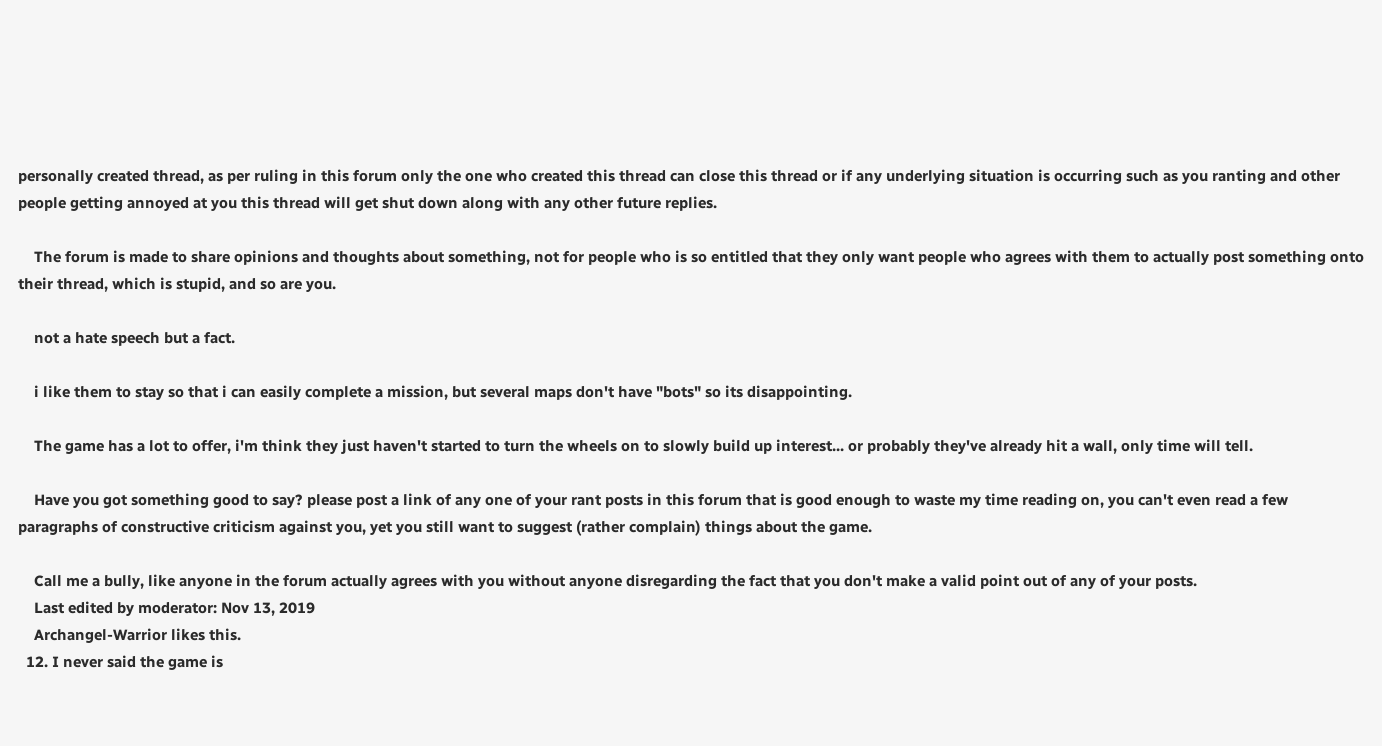personally created thread, as per ruling in this forum only the one who created this thread can close this thread or if any underlying situation is occurring such as you ranting and other people getting annoyed at you this thread will get shut down along with any other future replies.

    The forum is made to share opinions and thoughts about something, not for people who is so entitled that they only want people who agrees with them to actually post something onto their thread, which is stupid, and so are you.

    not a hate speech but a fact.

    i like them to stay so that i can easily complete a mission, but several maps don't have "bots" so its disappointing.

    The game has a lot to offer, i'm think they just haven't started to turn the wheels on to slowly build up interest... or probably they've already hit a wall, only time will tell.

    Have you got something good to say? please post a link of any one of your rant posts in this forum that is good enough to waste my time reading on, you can't even read a few paragraphs of constructive criticism against you, yet you still want to suggest (rather complain) things about the game.

    Call me a bully, like anyone in the forum actually agrees with you without anyone disregarding the fact that you don't make a valid point out of any of your posts.
    Last edited by moderator: Nov 13, 2019
    Archangel-Warrior likes this.
  12. I never said the game is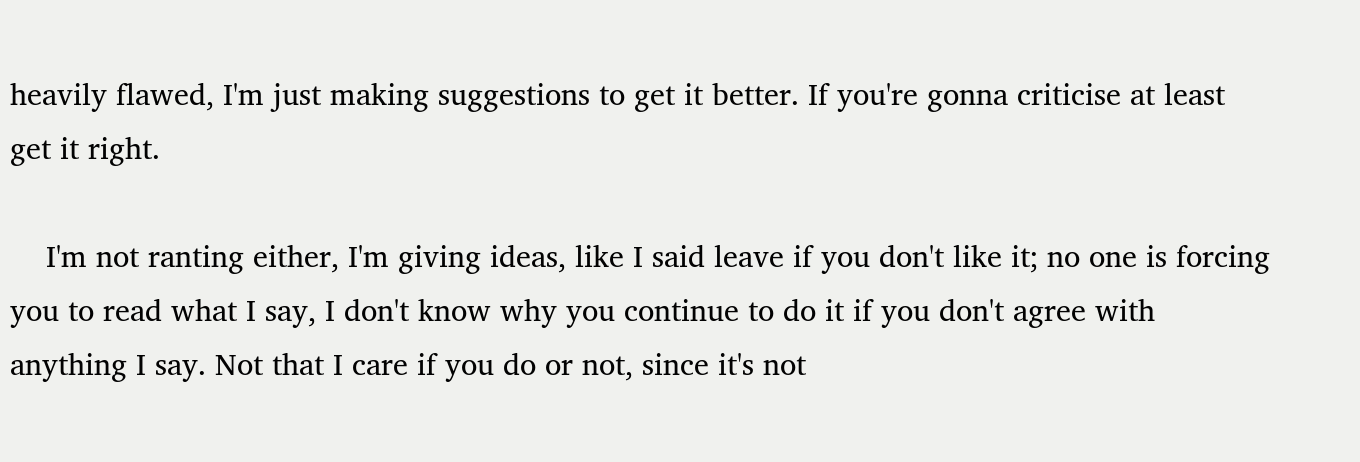heavily flawed, I'm just making suggestions to get it better. If you're gonna criticise at least get it right.

    I'm not ranting either, I'm giving ideas, like I said leave if you don't like it; no one is forcing you to read what I say, I don't know why you continue to do it if you don't agree with anything I say. Not that I care if you do or not, since it's not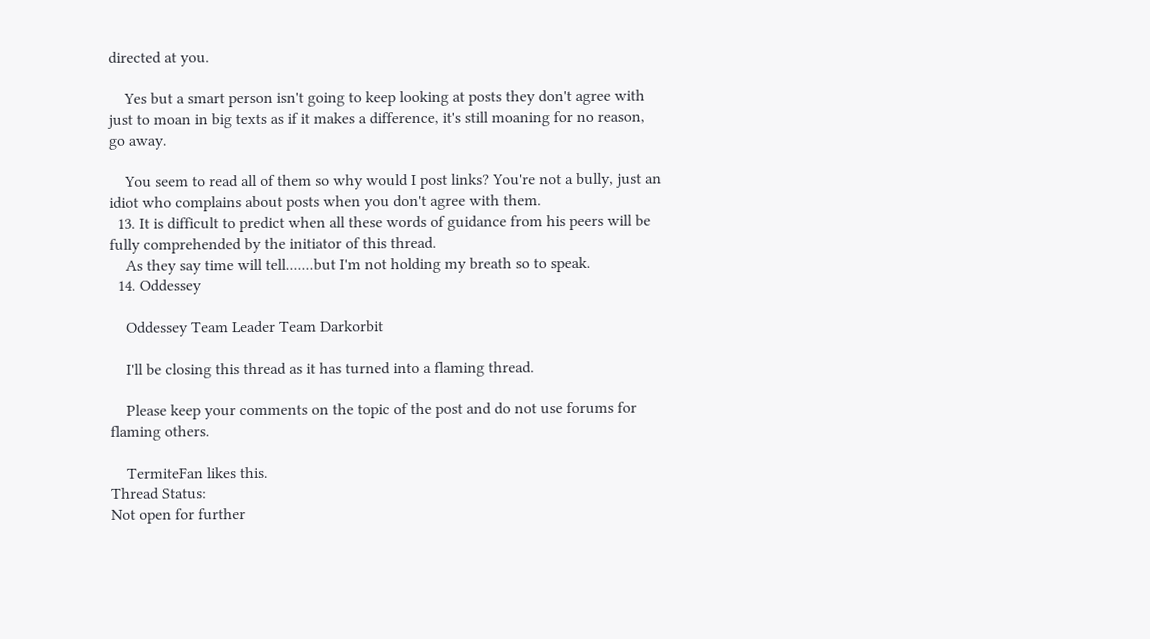directed at you.

    Yes but a smart person isn't going to keep looking at posts they don't agree with just to moan in big texts as if it makes a difference, it's still moaning for no reason, go away.

    You seem to read all of them so why would I post links? You're not a bully, just an idiot who complains about posts when you don't agree with them.
  13. It is difficult to predict when all these words of guidance from his peers will be fully comprehended by the initiator of this thread.
    As they say time will tell.......but I'm not holding my breath so to speak.
  14. Oddessey

    Oddessey Team Leader Team Darkorbit

    I'll be closing this thread as it has turned into a flaming thread.

    Please keep your comments on the topic of the post and do not use forums for flaming others.

    TermiteFan likes this.
Thread Status:
Not open for further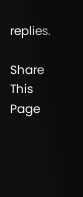replies.

Share This Page